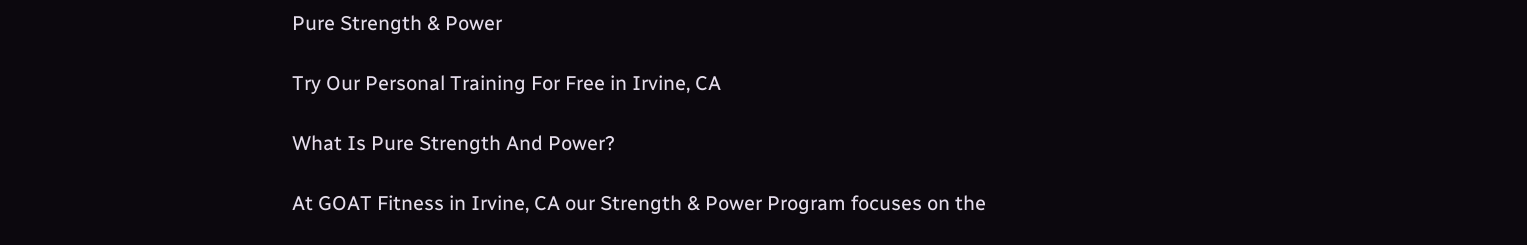Pure Strength & Power

Try Our Personal Training For Free in Irvine, CA

What Is Pure Strength And Power?

At GOAT Fitness in Irvine, CA our Strength & Power Program focuses on the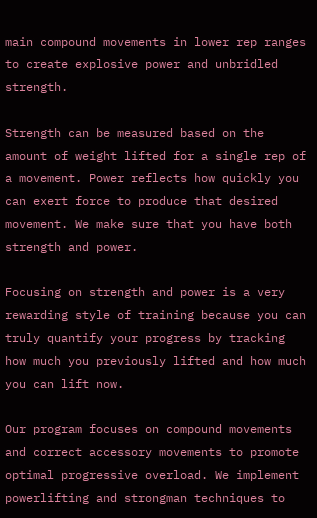main compound movements in lower rep ranges to create explosive power and unbridled strength.

Strength can be measured based on the amount of weight lifted for a single rep of a movement. Power reflects how quickly you can exert force to produce that desired movement. We make sure that you have both strength and power.

Focusing on strength and power is a very rewarding style of training because you can truly quantify your progress by tracking how much you previously lifted and how much you can lift now.

Our program focuses on compound movements and correct accessory movements to promote optimal progressive overload. We implement powerlifting and strongman techniques to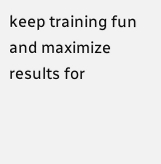keep training fun and maximize results for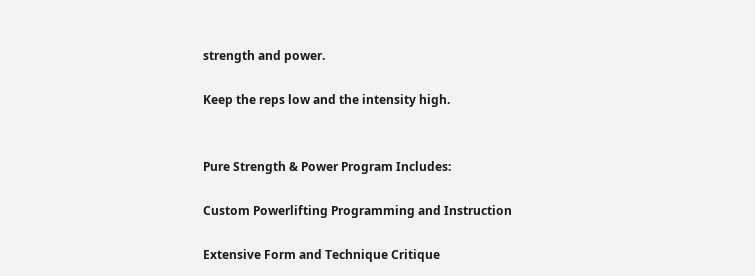strength and power.

Keep the reps low and the intensity high.


Pure Strength & Power Program Includes:

Custom Powerlifting Programming and Instruction

Extensive Form and Technique Critique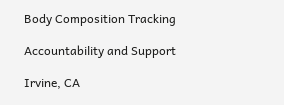Body Composition Tracking

Accountability and Support

Irvine, CA